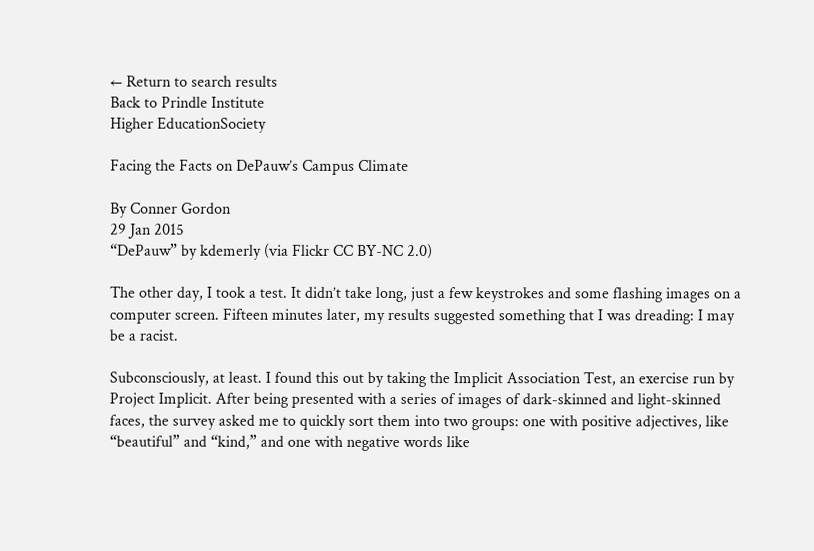← Return to search results
Back to Prindle Institute
Higher EducationSociety

Facing the Facts on DePauw’s Campus Climate

By Conner Gordon
29 Jan 2015
“DePauw” by kdemerly (via Flickr CC BY-NC 2.0)

The other day, I took a test. It didn’t take long, just a few keystrokes and some flashing images on a computer screen. Fifteen minutes later, my results suggested something that I was dreading: I may be a racist.

Subconsciously, at least. I found this out by taking the Implicit Association Test, an exercise run by Project Implicit. After being presented with a series of images of dark-skinned and light-skinned faces, the survey asked me to quickly sort them into two groups: one with positive adjectives, like “beautiful” and “kind,” and one with negative words like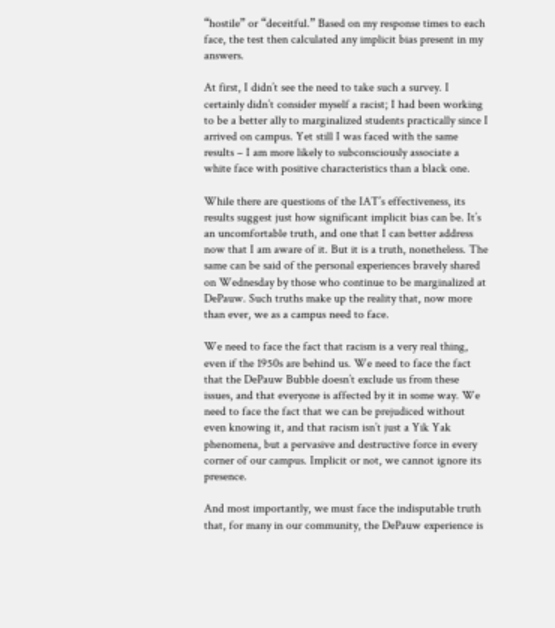“hostile” or “deceitful.” Based on my response times to each face, the test then calculated any implicit bias present in my answers.

At first, I didn’t see the need to take such a survey. I certainly didn’t consider myself a racist; I had been working to be a better ally to marginalized students practically since I arrived on campus. Yet still I was faced with the same results – I am more likely to subconsciously associate a white face with positive characteristics than a black one.

While there are questions of the IAT’s effectiveness, its results suggest just how significant implicit bias can be. It’s an uncomfortable truth, and one that I can better address now that I am aware of it. But it is a truth, nonetheless. The same can be said of the personal experiences bravely shared on Wednesday by those who continue to be marginalized at DePauw. Such truths make up the reality that, now more than ever, we as a campus need to face.

We need to face the fact that racism is a very real thing, even if the 1950s are behind us. We need to face the fact that the DePauw Bubble doesn’t exclude us from these issues, and that everyone is affected by it in some way. We need to face the fact that we can be prejudiced without even knowing it, and that racism isn’t just a Yik Yak phenomena, but a pervasive and destructive force in every corner of our campus. Implicit or not, we cannot ignore its presence.

And most importantly, we must face the indisputable truth that, for many in our community, the DePauw experience is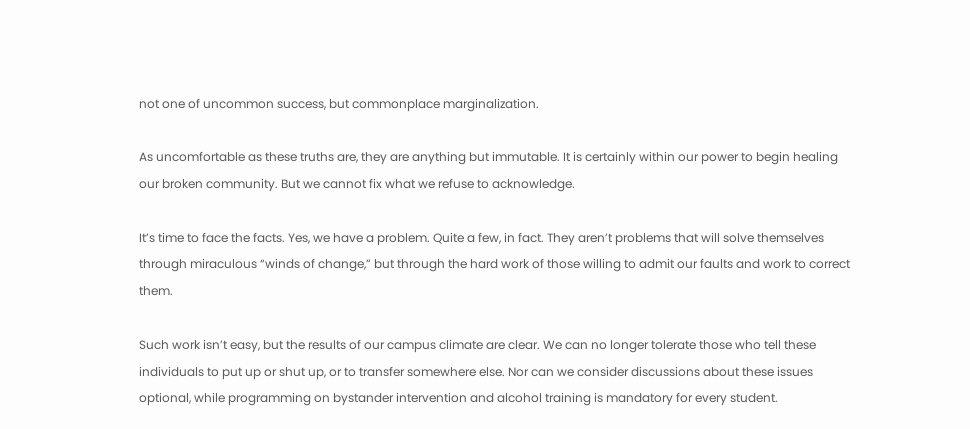not one of uncommon success, but commonplace marginalization.

As uncomfortable as these truths are, they are anything but immutable. It is certainly within our power to begin healing our broken community. But we cannot fix what we refuse to acknowledge.

It’s time to face the facts. Yes, we have a problem. Quite a few, in fact. They aren’t problems that will solve themselves through miraculous “winds of change,” but through the hard work of those willing to admit our faults and work to correct them.

Such work isn’t easy, but the results of our campus climate are clear. We can no longer tolerate those who tell these individuals to put up or shut up, or to transfer somewhere else. Nor can we consider discussions about these issues optional, while programming on bystander intervention and alcohol training is mandatory for every student.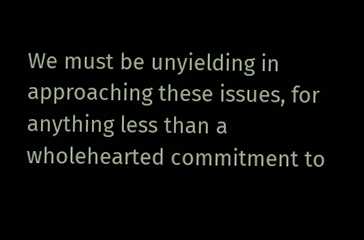We must be unyielding in approaching these issues, for anything less than a wholehearted commitment to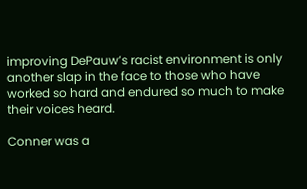improving DePauw’s racist environment is only another slap in the face to those who have worked so hard and endured so much to make their voices heard.

Conner was a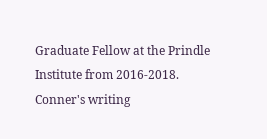Graduate Fellow at the Prindle Institute from 2016-2018. Conner's writing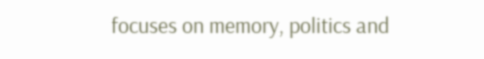focuses on memory, politics and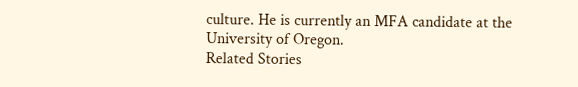culture. He is currently an MFA candidate at the University of Oregon.
Related Stories